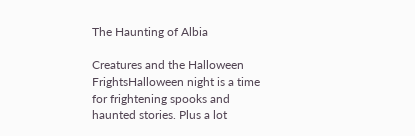The Haunting of Albia

Creatures and the Halloween FrightsHalloween night is a time for frightening spooks and haunted stories. Plus a lot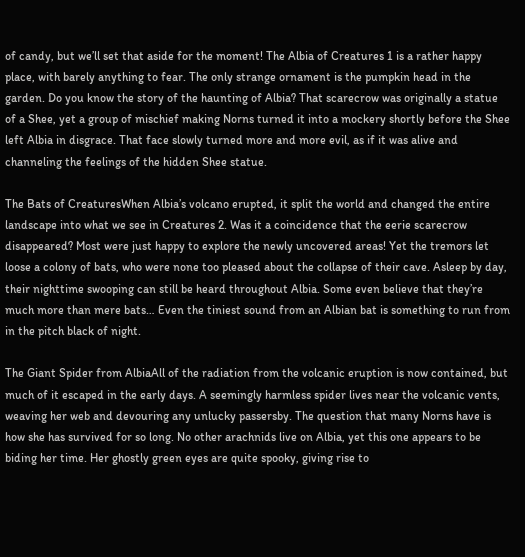of candy, but we’ll set that aside for the moment! The Albia of Creatures 1 is a rather happy place, with barely anything to fear. The only strange ornament is the pumpkin head in the garden. Do you know the story of the haunting of Albia? That scarecrow was originally a statue of a Shee, yet a group of mischief making Norns turned it into a mockery shortly before the Shee left Albia in disgrace. That face slowly turned more and more evil, as if it was alive and channeling the feelings of the hidden Shee statue.

The Bats of CreaturesWhen Albia’s volcano erupted, it split the world and changed the entire landscape into what we see in Creatures 2. Was it a coincidence that the eerie scarecrow disappeared? Most were just happy to explore the newly uncovered areas! Yet the tremors let loose a colony of bats, who were none too pleased about the collapse of their cave. Asleep by day, their nighttime swooping can still be heard throughout Albia. Some even believe that they’re much more than mere bats… Even the tiniest sound from an Albian bat is something to run from in the pitch black of night.

The Giant Spider from AlbiaAll of the radiation from the volcanic eruption is now contained, but much of it escaped in the early days. A seemingly harmless spider lives near the volcanic vents, weaving her web and devouring any unlucky passersby. The question that many Norns have is how she has survived for so long. No other arachnids live on Albia, yet this one appears to be biding her time. Her ghostly green eyes are quite spooky, giving rise to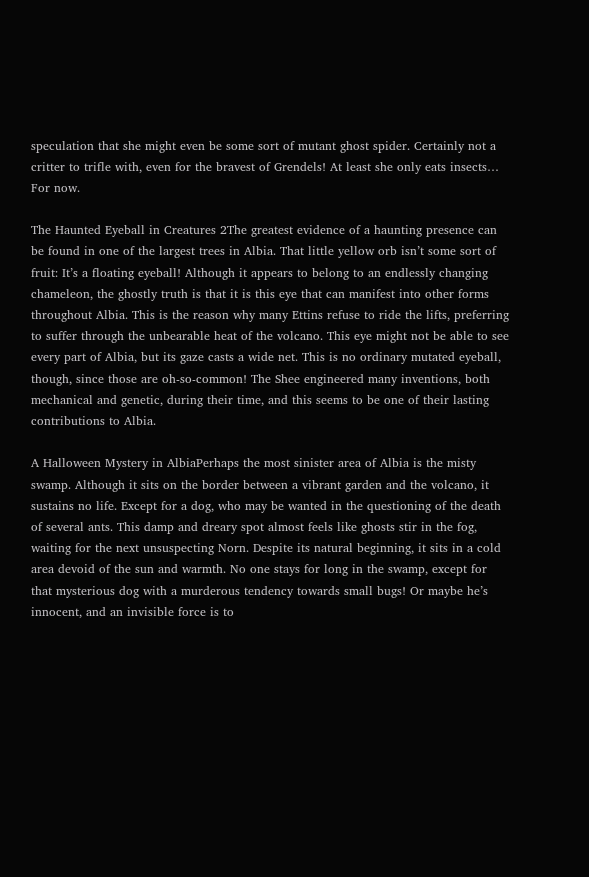speculation that she might even be some sort of mutant ghost spider. Certainly not a critter to trifle with, even for the bravest of Grendels! At least she only eats insects… For now.

The Haunted Eyeball in Creatures 2The greatest evidence of a haunting presence can be found in one of the largest trees in Albia. That little yellow orb isn’t some sort of fruit: It’s a floating eyeball! Although it appears to belong to an endlessly changing chameleon, the ghostly truth is that it is this eye that can manifest into other forms throughout Albia. This is the reason why many Ettins refuse to ride the lifts, preferring to suffer through the unbearable heat of the volcano. This eye might not be able to see every part of Albia, but its gaze casts a wide net. This is no ordinary mutated eyeball, though, since those are oh-so-common! The Shee engineered many inventions, both mechanical and genetic, during their time, and this seems to be one of their lasting contributions to Albia.

A Halloween Mystery in AlbiaPerhaps the most sinister area of Albia is the misty swamp. Although it sits on the border between a vibrant garden and the volcano, it sustains no life. Except for a dog, who may be wanted in the questioning of the death of several ants. This damp and dreary spot almost feels like ghosts stir in the fog, waiting for the next unsuspecting Norn. Despite its natural beginning, it sits in a cold area devoid of the sun and warmth. No one stays for long in the swamp, except for that mysterious dog with a murderous tendency towards small bugs! Or maybe he’s innocent, and an invisible force is to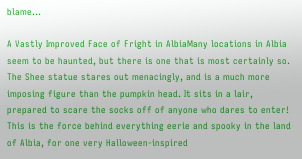blame…

A Vastly Improved Face of Fright in AlbiaMany locations in Albia seem to be haunted, but there is one that is most certainly so. The Shee statue stares out menacingly, and is a much more imposing figure than the pumpkin head. It sits in a lair, prepared to scare the socks off of anyone who dares to enter! This is the force behind everything eerie and spooky in the land of Albia, for one very Halloween-inspired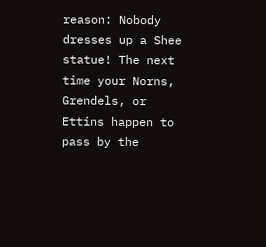reason: Nobody dresses up a Shee statue! The next time your Norns, Grendels, or Ettins happen to pass by the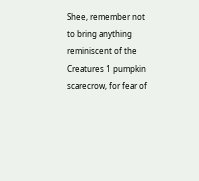Shee, remember not to bring anything reminiscent of the Creatures 1 pumpkin scarecrow, for fear of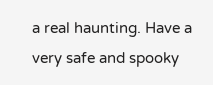a real haunting. Have a very safe and spooky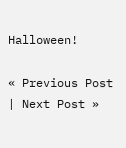Halloween!

« Previous Post | Next Post »